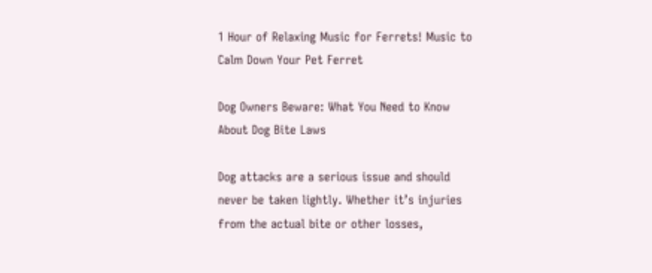1 Hour of Relaxing Music for Ferrets! Music to Calm Down Your Pet Ferret

Dog Owners Beware: What You Need to Know About Dog Bite Laws

Dog attacks are a serious issue and should never be taken lightly. Whether it’s injuries from the actual bite or other losses,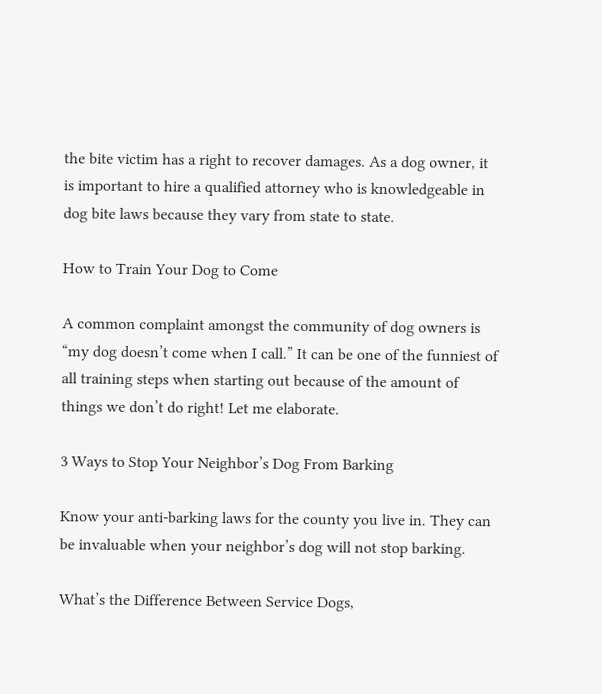the bite victim has a right to recover damages. As a dog owner, it is important to hire a qualified attorney who is knowledgeable in dog bite laws because they vary from state to state.

How to Train Your Dog to Come

A common complaint amongst the community of dog owners is “my dog doesn’t come when I call.” It can be one of the funniest of all training steps when starting out because of the amount of things we don’t do right! Let me elaborate.

3 Ways to Stop Your Neighbor’s Dog From Barking

Know your anti-barking laws for the county you live in. They can be invaluable when your neighbor’s dog will not stop barking.

What’s the Difference Between Service Dogs,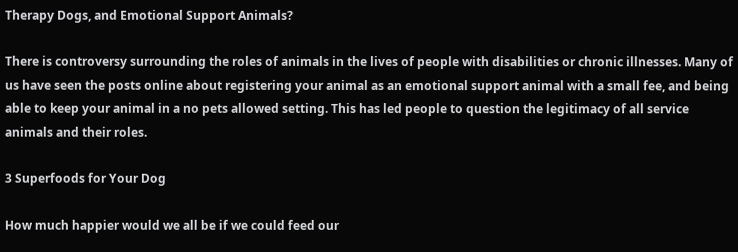Therapy Dogs, and Emotional Support Animals?

There is controversy surrounding the roles of animals in the lives of people with disabilities or chronic illnesses. Many of us have seen the posts online about registering your animal as an emotional support animal with a small fee, and being able to keep your animal in a no pets allowed setting. This has led people to question the legitimacy of all service animals and their roles.

3 Superfoods for Your Dog

How much happier would we all be if we could feed our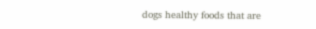dogs healthy foods that are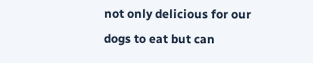not only delicious for our dogs to eat but can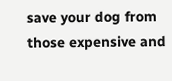save your dog from those expensive and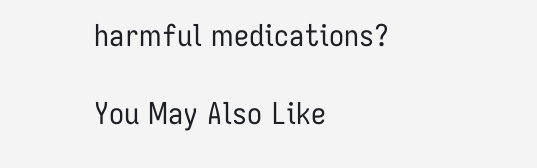harmful medications?

You May Also Like